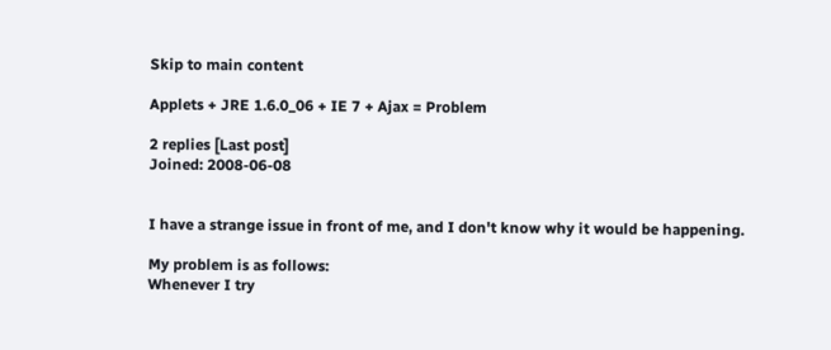Skip to main content

Applets + JRE 1.6.0_06 + IE 7 + Ajax = Problem

2 replies [Last post]
Joined: 2008-06-08


I have a strange issue in front of me, and I don't know why it would be happening.

My problem is as follows:
Whenever I try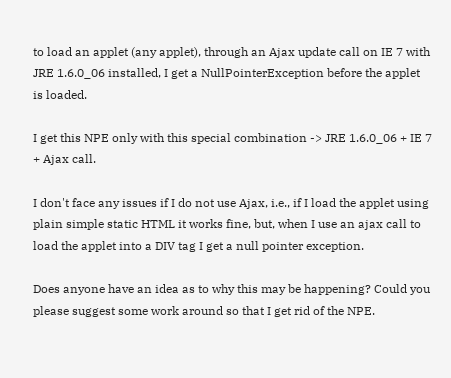to load an applet (any applet), through an Ajax update call on IE 7 with JRE 1.6.0_06 installed, I get a NullPointerException before the applet is loaded.

I get this NPE only with this special combination -> JRE 1.6.0_06 + IE 7 + Ajax call.

I don't face any issues if I do not use Ajax, i.e., if I load the applet using plain simple static HTML it works fine, but, when I use an ajax call to load the applet into a DIV tag I get a null pointer exception.

Does anyone have an idea as to why this may be happening? Could you please suggest some work around so that I get rid of the NPE.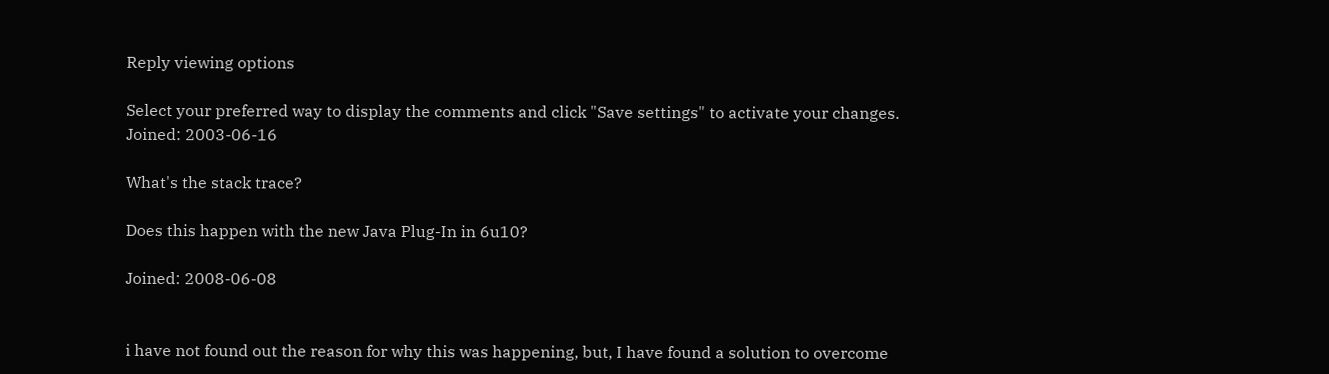Reply viewing options

Select your preferred way to display the comments and click "Save settings" to activate your changes.
Joined: 2003-06-16

What's the stack trace?

Does this happen with the new Java Plug-In in 6u10?

Joined: 2008-06-08


i have not found out the reason for why this was happening, but, I have found a solution to overcome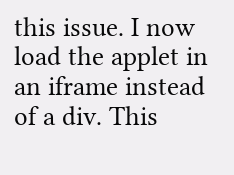this issue. I now load the applet in an iframe instead of a div. This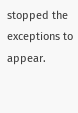stopped the exceptions to appear.